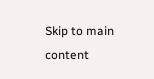Skip to main content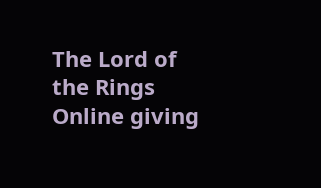The Lord of the Rings Online giving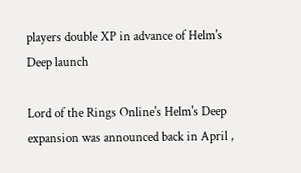players double XP in advance of Helm's Deep launch

Lord of the Rings Online's Helm's Deep expansion was announced back in April ,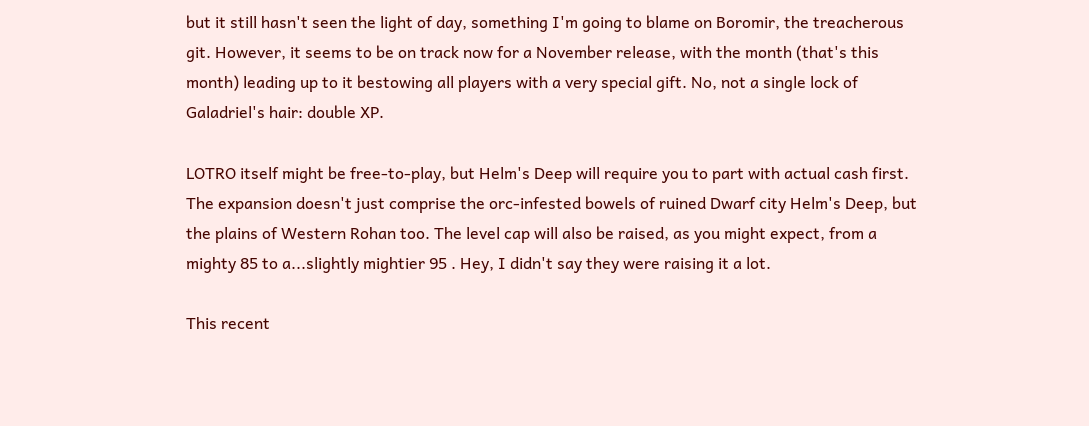but it still hasn't seen the light of day, something I'm going to blame on Boromir, the treacherous git. However, it seems to be on track now for a November release, with the month (that's this month) leading up to it bestowing all players with a very special gift. No, not a single lock of Galadriel's hair: double XP.

LOTRO itself might be free-to-play, but Helm's Deep will require you to part with actual cash first. The expansion doesn't just comprise the orc-infested bowels of ruined Dwarf city Helm's Deep, but the plains of Western Rohan too. The level cap will also be raised, as you might expect, from a mighty 85 to a...slightly mightier 95 . Hey, I didn't say they were raising it a lot.

This recent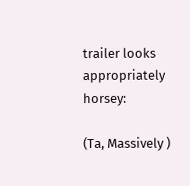trailer looks appropriately horsey:

(Ta, Massively )